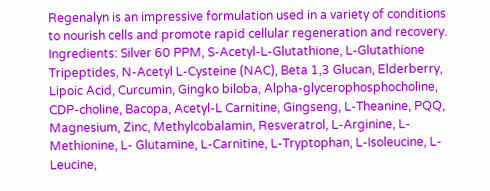Regenalyn is an impressive formulation used in a variety of conditions to nourish cells and promote rapid cellular regeneration and recovery.  Ingredients: Silver 60 PPM, S-Acetyl-L-Glutathione, L-Glutathione Tripeptides, N-Acetyl L-Cysteine (NAC), Beta 1,3 Glucan, Elderberry, Lipoic Acid, Curcumin, Gingko biloba, Alpha-glycerophosphocholine, CDP-choline, Bacopa, Acetyl-L Carnitine, Gingseng, L-Theanine, PQQ, Magnesium, Zinc, Methylcobalamin, Resveratrol, L-Arginine, L-Methionine, L- Glutamine, L-Carnitine, L-Tryptophan, L-Isoleucine, L-Leucine,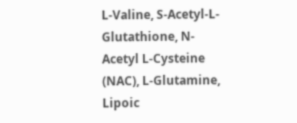L-Valine, S-Acetyl-L-Glutathione, N-Acetyl L-Cysteine (NAC), L-Glutamine, Lipoic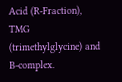Acid (R-Fraction), TMG (trimethylglycine) and B-complex.